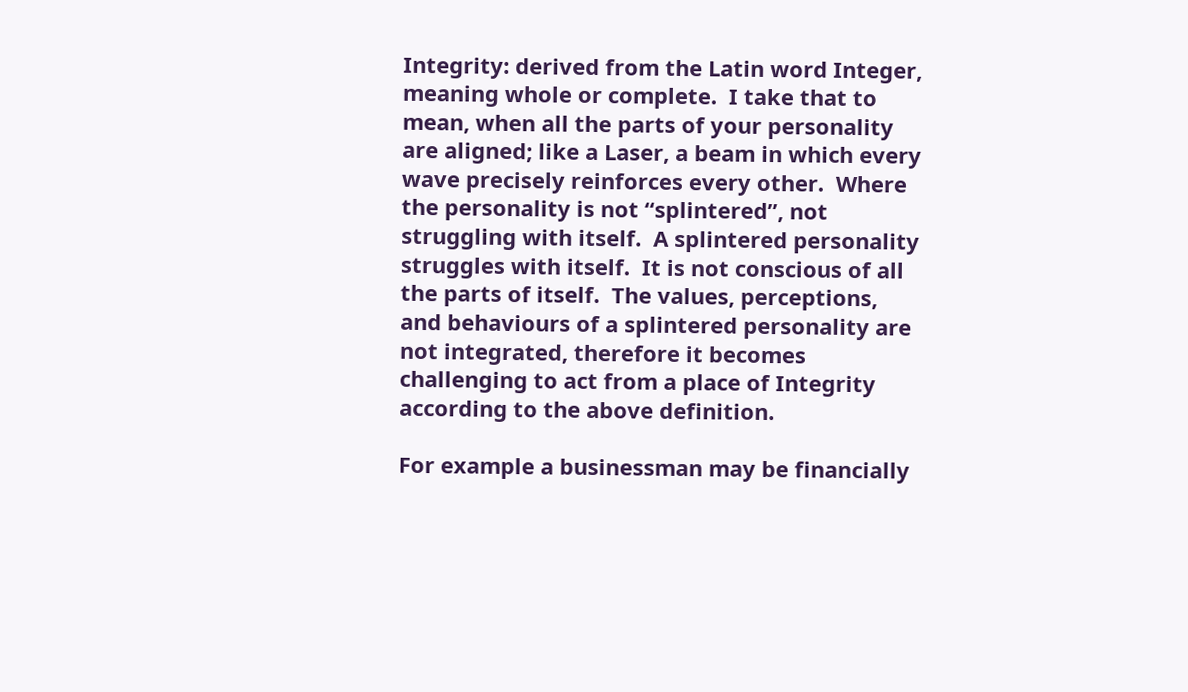Integrity: derived from the Latin word Integer, meaning whole or complete.  I take that to mean, when all the parts of your personality are aligned; like a Laser, a beam in which every wave precisely reinforces every other.  Where the personality is not “splintered”, not struggling with itself.  A splintered personality struggles with itself.  It is not conscious of all the parts of itself.  The values, perceptions, and behaviours of a splintered personality are not integrated, therefore it becomes challenging to act from a place of Integrity according to the above definition.

For example a businessman may be financially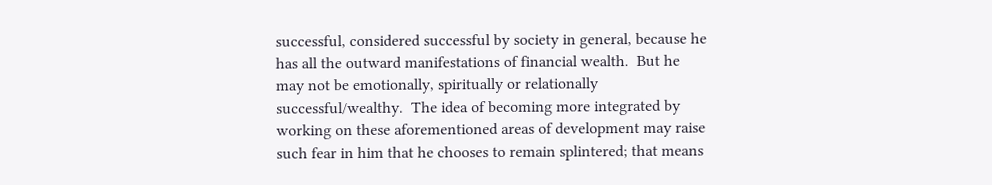successful, considered successful by society in general, because he has all the outward manifestations of financial wealth.  But he may not be emotionally, spiritually or relationally successful/wealthy.  The idea of becoming more integrated by working on these aforementioned areas of development may raise such fear in him that he chooses to remain splintered; that means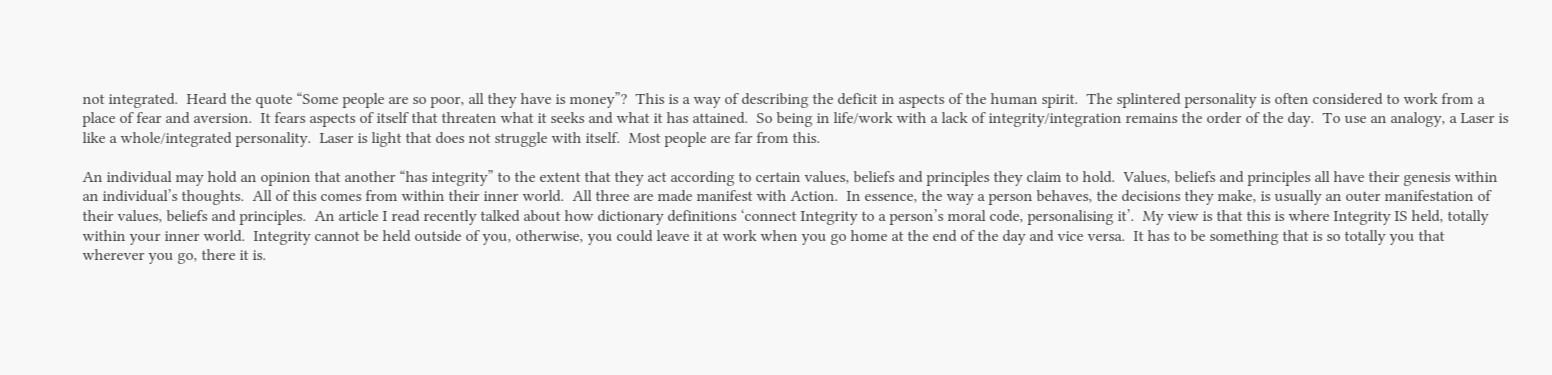not integrated.  Heard the quote “Some people are so poor, all they have is money”?  This is a way of describing the deficit in aspects of the human spirit.  The splintered personality is often considered to work from a place of fear and aversion.  It fears aspects of itself that threaten what it seeks and what it has attained.  So being in life/work with a lack of integrity/integration remains the order of the day.  To use an analogy, a Laser is like a whole/integrated personality.  Laser is light that does not struggle with itself.  Most people are far from this.

An individual may hold an opinion that another “has integrity” to the extent that they act according to certain values, beliefs and principles they claim to hold.  Values, beliefs and principles all have their genesis within an individual’s thoughts.  All of this comes from within their inner world.  All three are made manifest with Action.  In essence, the way a person behaves, the decisions they make, is usually an outer manifestation of their values, beliefs and principles.  An article I read recently talked about how dictionary definitions ‘connect Integrity to a person’s moral code, personalising it’.  My view is that this is where Integrity IS held, totally within your inner world.  Integrity cannot be held outside of you, otherwise, you could leave it at work when you go home at the end of the day and vice versa.  It has to be something that is so totally you that wherever you go, there it is.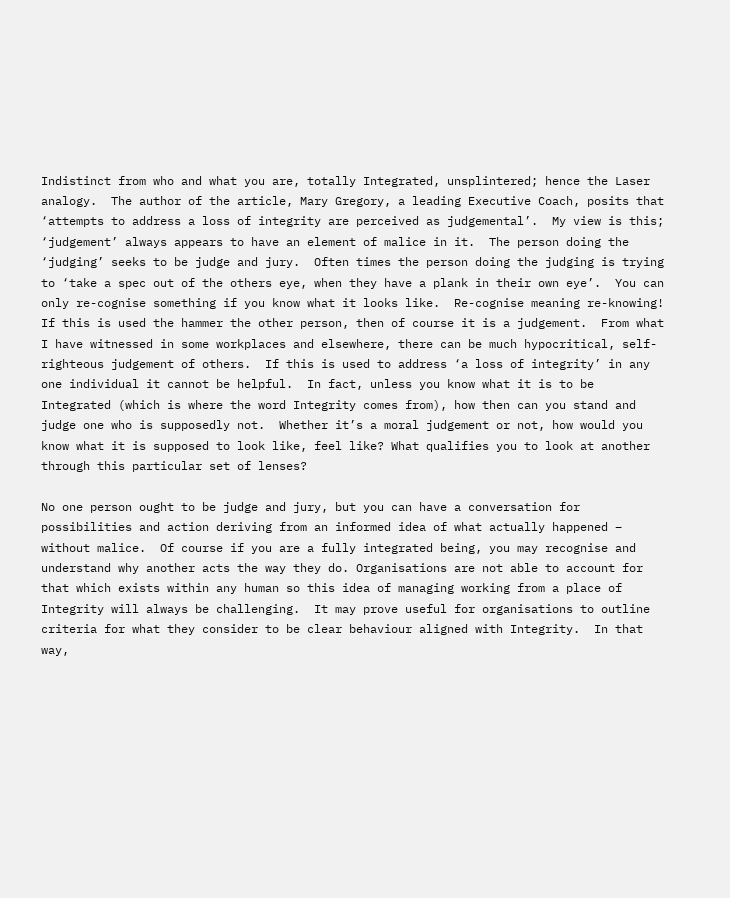Indistinct from who and what you are, totally Integrated, unsplintered; hence the Laser analogy.  The author of the article, Mary Gregory, a leading Executive Coach, posits that ‘attempts to address a loss of integrity are perceived as judgemental’.  My view is this; ‘judgement’ always appears to have an element of malice in it.  The person doing the ‘judging’ seeks to be judge and jury.  Often times the person doing the judging is trying to ‘take a spec out of the others eye, when they have a plank in their own eye’.  You can only re-cognise something if you know what it looks like.  Re-cognise meaning re-knowing!  If this is used the hammer the other person, then of course it is a judgement.  From what I have witnessed in some workplaces and elsewhere, there can be much hypocritical, self-righteous judgement of others.  If this is used to address ‘a loss of integrity’ in any one individual it cannot be helpful.  In fact, unless you know what it is to be Integrated (which is where the word Integrity comes from), how then can you stand and judge one who is supposedly not.  Whether it’s a moral judgement or not, how would you know what it is supposed to look like, feel like? What qualifies you to look at another through this particular set of lenses?

No one person ought to be judge and jury, but you can have a conversation for possibilities and action deriving from an informed idea of what actually happened – without malice.  Of course if you are a fully integrated being, you may recognise and understand why another acts the way they do. Organisations are not able to account for that which exists within any human so this idea of managing working from a place of Integrity will always be challenging.  It may prove useful for organisations to outline criteria for what they consider to be clear behaviour aligned with Integrity.  In that way,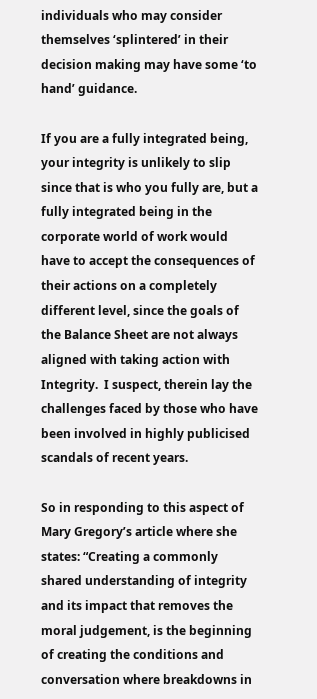individuals who may consider themselves ‘splintered’ in their decision making may have some ‘to hand’ guidance.

If you are a fully integrated being, your integrity is unlikely to slip since that is who you fully are, but a fully integrated being in the corporate world of work would have to accept the consequences of their actions on a completely different level, since the goals of the Balance Sheet are not always aligned with taking action with Integrity.  I suspect, therein lay the challenges faced by those who have been involved in highly publicised scandals of recent years.

So in responding to this aspect of Mary Gregory’s article where she states: “Creating a commonly shared understanding of integrity and its impact that removes the moral judgement, is the beginning of creating the conditions and conversation where breakdowns in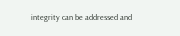integrity can be addressed and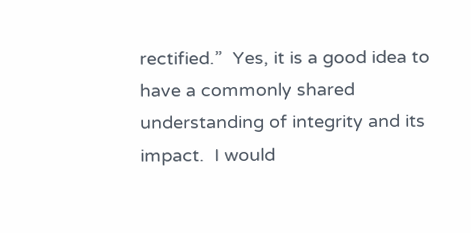rectified.”  Yes, it is a good idea to have a commonly shared understanding of integrity and its impact.  I would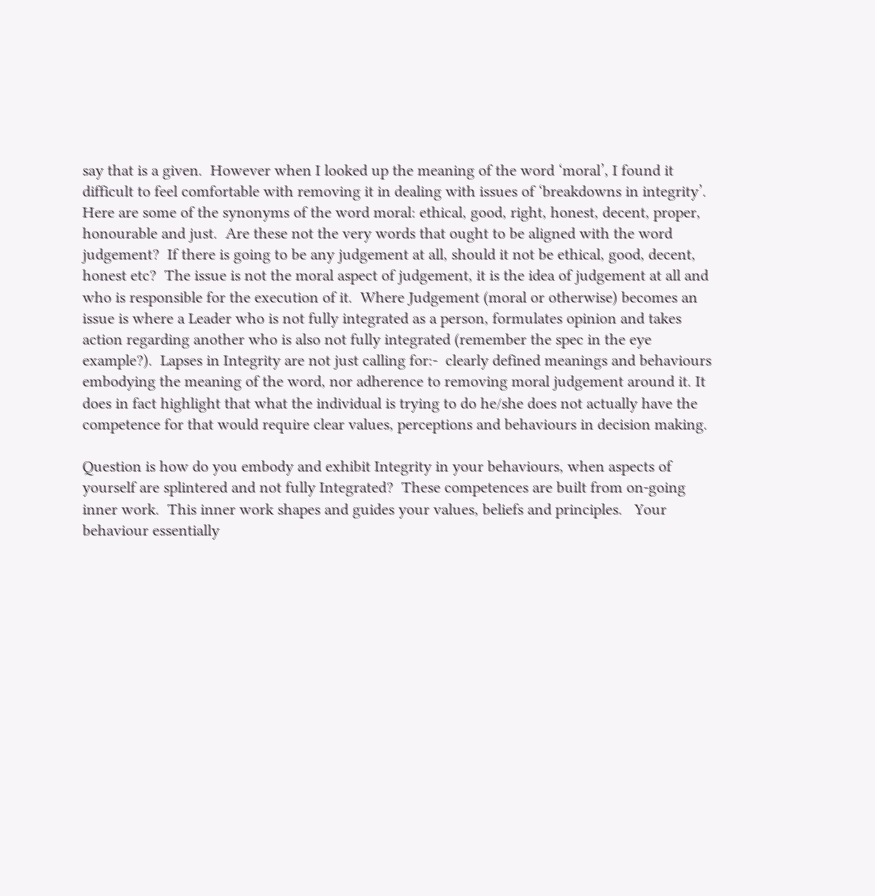say that is a given.  However when I looked up the meaning of the word ‘moral’, I found it difficult to feel comfortable with removing it in dealing with issues of ‘breakdowns in integrity’.  Here are some of the synonyms of the word moral: ethical, good, right, honest, decent, proper, honourable and just.  Are these not the very words that ought to be aligned with the word judgement?  If there is going to be any judgement at all, should it not be ethical, good, decent, honest etc?  The issue is not the moral aspect of judgement, it is the idea of judgement at all and who is responsible for the execution of it.  Where Judgement (moral or otherwise) becomes an issue is where a Leader who is not fully integrated as a person, formulates opinion and takes action regarding another who is also not fully integrated (remember the spec in the eye example?).  Lapses in Integrity are not just calling for:-  clearly defined meanings and behaviours embodying the meaning of the word, nor adherence to removing moral judgement around it. It does in fact highlight that what the individual is trying to do he/she does not actually have the competence for that would require clear values, perceptions and behaviours in decision making.

Question is how do you embody and exhibit Integrity in your behaviours, when aspects of yourself are splintered and not fully Integrated?  These competences are built from on-going inner work.  This inner work shapes and guides your values, beliefs and principles.   Your behaviour essentially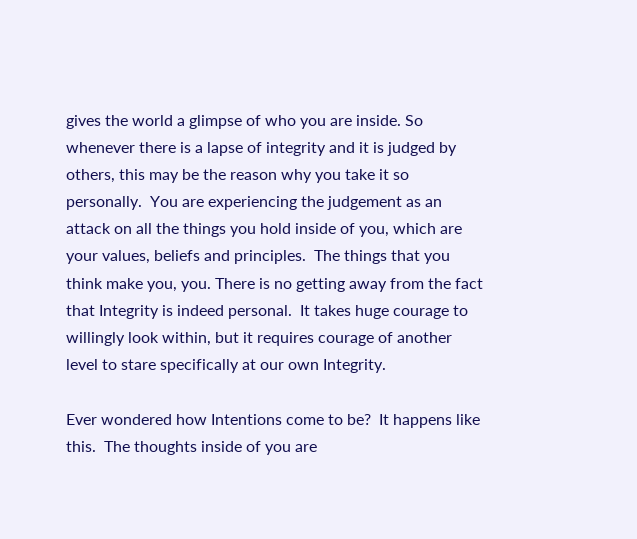gives the world a glimpse of who you are inside. So whenever there is a lapse of integrity and it is judged by others, this may be the reason why you take it so personally.  You are experiencing the judgement as an attack on all the things you hold inside of you, which are your values, beliefs and principles.  The things that you think make you, you. There is no getting away from the fact that Integrity is indeed personal.  It takes huge courage to willingly look within, but it requires courage of another level to stare specifically at our own Integrity.

Ever wondered how Intentions come to be?  It happens like this.  The thoughts inside of you are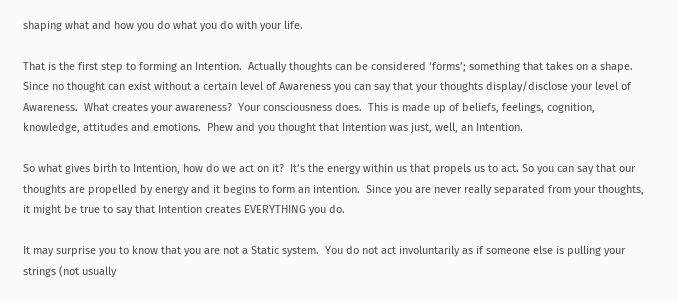shaping what and how you do what you do with your life.

That is the first step to forming an Intention.  Actually thoughts can be considered ‘forms’; something that takes on a shape.  Since no thought can exist without a certain level of Awareness you can say that your thoughts display/disclose your level of Awareness.  What creates your awareness?  Your consciousness does.  This is made up of beliefs, feelings, cognition, knowledge, attitudes and emotions.  Phew and you thought that Intention was just, well, an Intention.

So what gives birth to Intention, how do we act on it?  It’s the energy within us that propels us to act. So you can say that our thoughts are propelled by energy and it begins to form an intention.  Since you are never really separated from your thoughts, it might be true to say that Intention creates EVERYTHING you do.

It may surprise you to know that you are not a Static system.  You do not act involuntarily as if someone else is pulling your strings (not usually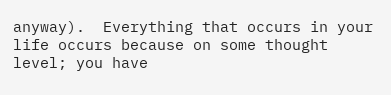anyway).  Everything that occurs in your life occurs because on some thought level; you have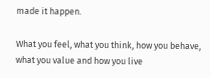made it happen.

What you feel, what you think, how you behave, what you value and how you live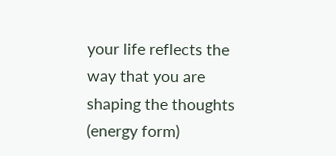your life reflects the way that you are shaping the thoughts (energy form)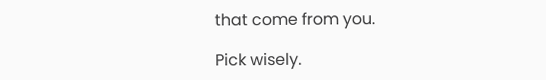that come from you.

Pick wisely.